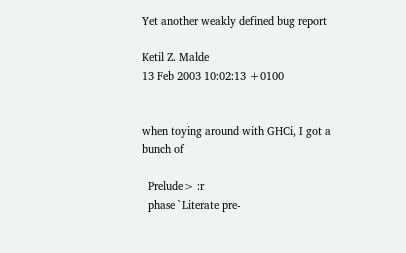Yet another weakly defined bug report

Ketil Z. Malde
13 Feb 2003 10:02:13 +0100


when toying around with GHCi, I got a bunch of

  Prelude> :r
  phase `Literate pre-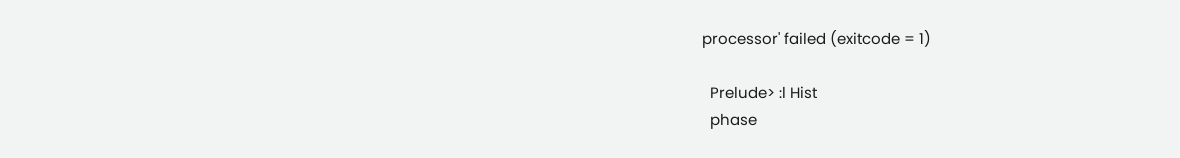processor' failed (exitcode = 1)

  Prelude> :l Hist
  phase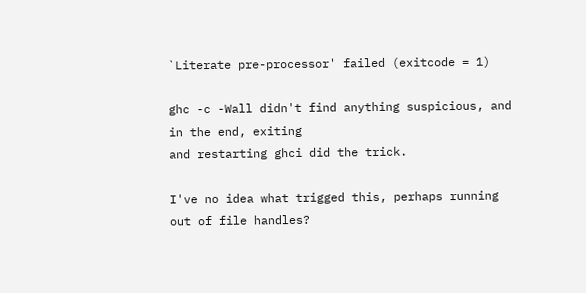`Literate pre-processor' failed (exitcode = 1)

ghc -c -Wall didn't find anything suspicious, and in the end, exiting
and restarting ghci did the trick.

I've no idea what trigged this, perhaps running out of file handles?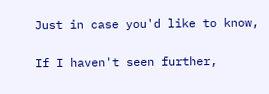Just in case you'd like to know,

If I haven't seen further,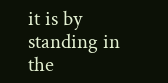it is by standing in the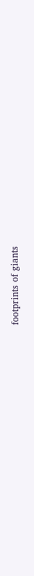footprints of giants